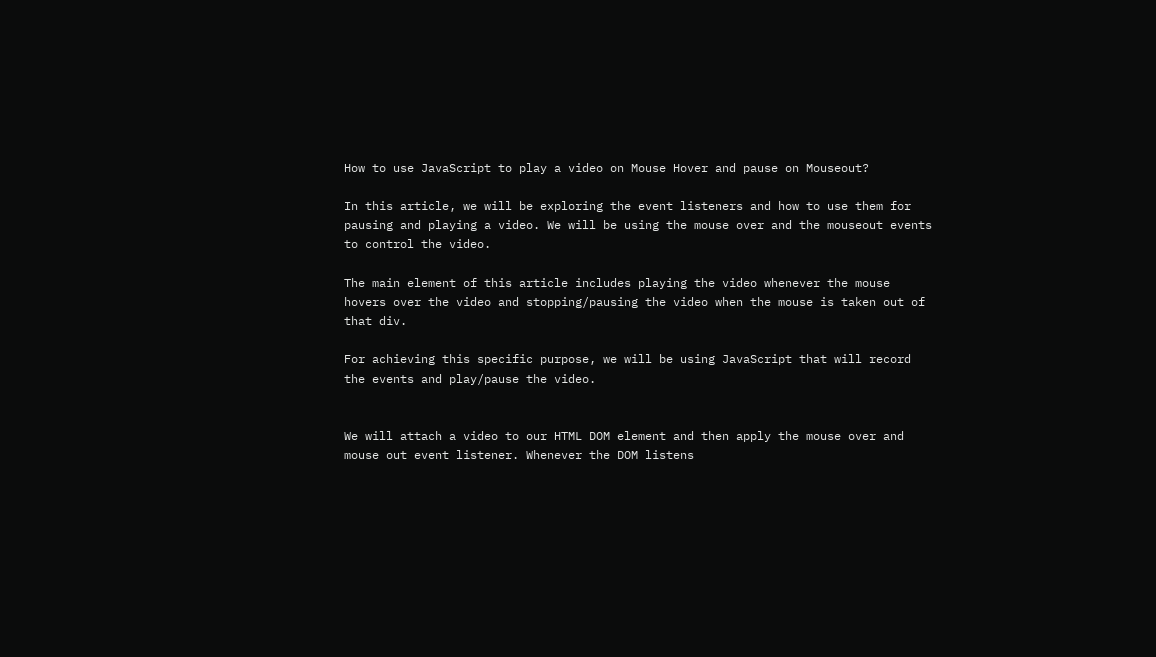How to use JavaScript to play a video on Mouse Hover and pause on Mouseout?

In this article, we will be exploring the event listeners and how to use them for pausing and playing a video. We will be using the mouse over and the mouseout events to control the video.

The main element of this article includes playing the video whenever the mouse hovers over the video and stopping/pausing the video when the mouse is taken out of that div.

For achieving this specific purpose, we will be using JavaScript that will record the events and play/pause the video.


We will attach a video to our HTML DOM element and then apply the mouse over and mouse out event listener. Whenever the DOM listens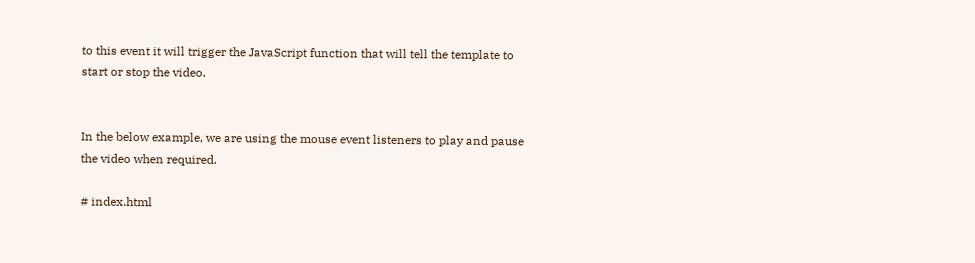to this event it will trigger the JavaScript function that will tell the template to start or stop the video.


In the below example, we are using the mouse event listeners to play and pause the video when required.

# index.html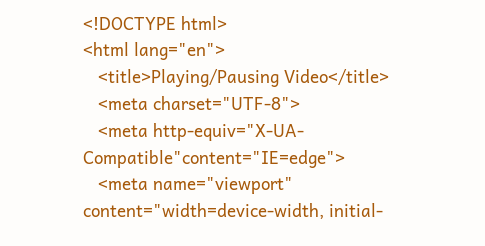<!DOCTYPE html>
<html lang="en">
   <title>Playing/Pausing Video</title>
   <meta charset="UTF-8">
   <meta http-equiv="X-UA-Compatible"content="IE=edge">
   <meta name="viewport" content="width=device-width, initial-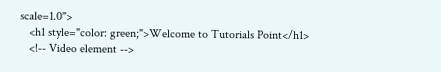scale=1.0">
   <h1 style="color: green;">Welcome to Tutorials Point</h1>
   <!-- Video element -->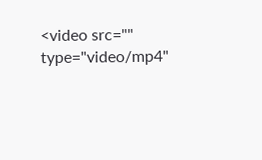<video src=""
type="video/mp4"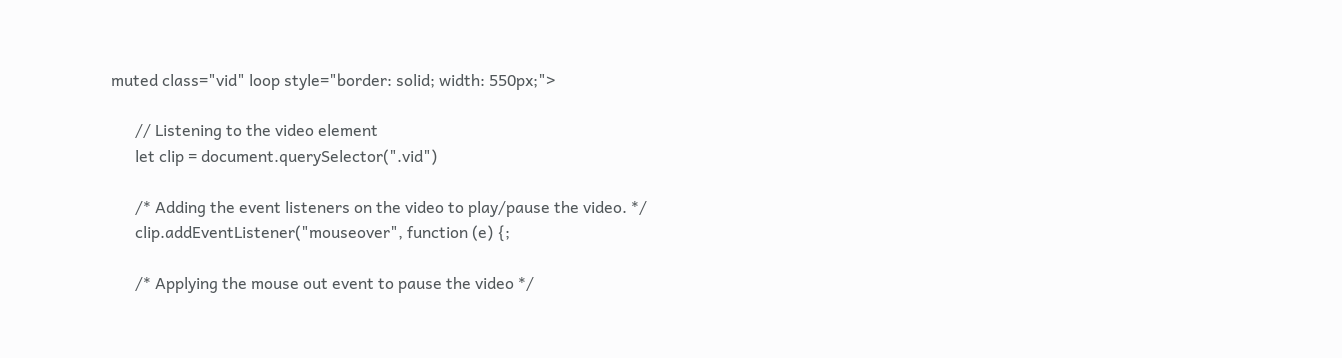muted class="vid" loop style="border: solid; width: 550px;">

      // Listening to the video element
      let clip = document.querySelector(".vid")

      /* Adding the event listeners on the video to play/pause the video. */
      clip.addEventListener("mouseover", function (e) {;

      /* Applying the mouse out event to pause the video */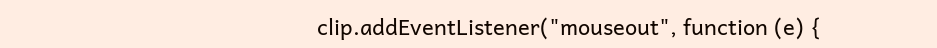clip.addEventListener("mouseout", function (e) {